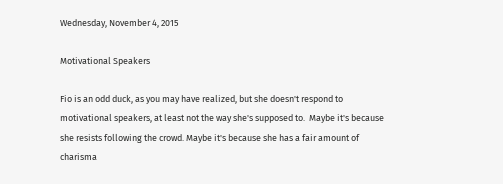Wednesday, November 4, 2015

Motivational Speakers

Fio is an odd duck, as you may have realized, but she doesn't respond to motivational speakers, at least not the way she's supposed to.  Maybe it's because she resists following the crowd. Maybe it's because she has a fair amount of charisma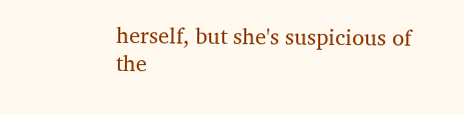herself, but she's suspicious of the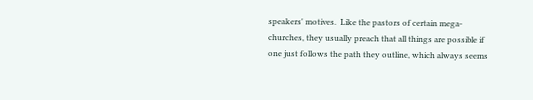speakers' motives.  Like the pastors of certain mega-churches, they usually preach that all things are possible if one just follows the path they outline, which always seems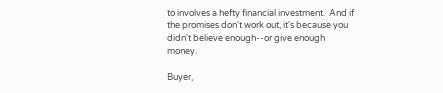to involves a hefty financial investment.  And if the promises don't work out, it's because you didn't believe enough--or give enough money.

Buyer,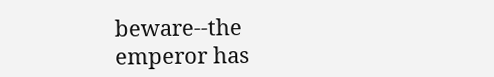beware--the emperor has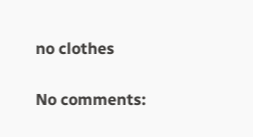no clothes

No comments: